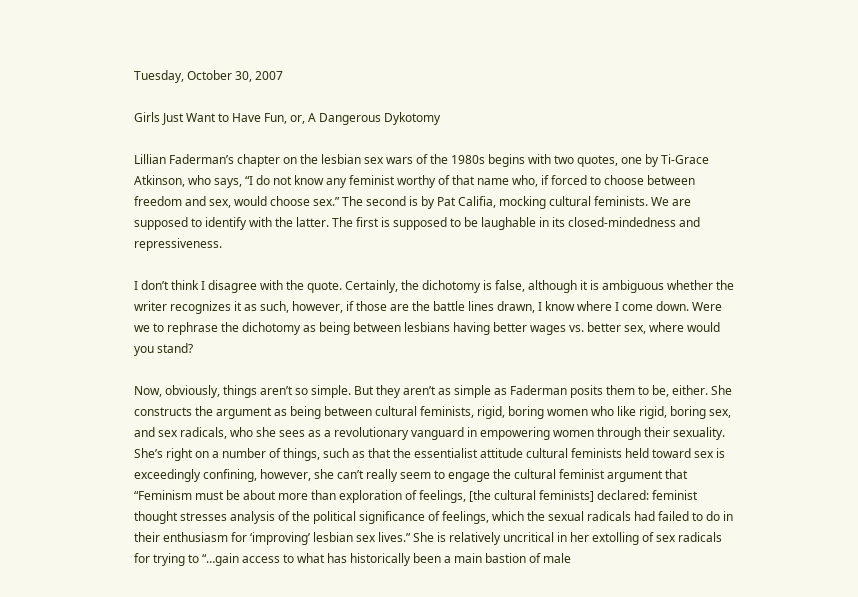Tuesday, October 30, 2007

Girls Just Want to Have Fun, or, A Dangerous Dykotomy

Lillian Faderman’s chapter on the lesbian sex wars of the 1980s begins with two quotes, one by Ti-Grace Atkinson, who says, “I do not know any feminist worthy of that name who, if forced to choose between freedom and sex, would choose sex.” The second is by Pat Califia, mocking cultural feminists. We are supposed to identify with the latter. The first is supposed to be laughable in its closed-mindedness and repressiveness.

I don’t think I disagree with the quote. Certainly, the dichotomy is false, although it is ambiguous whether the writer recognizes it as such, however, if those are the battle lines drawn, I know where I come down. Were we to rephrase the dichotomy as being between lesbians having better wages vs. better sex, where would you stand?

Now, obviously, things aren’t so simple. But they aren’t as simple as Faderman posits them to be, either. She constructs the argument as being between cultural feminists, rigid, boring women who like rigid, boring sex, and sex radicals, who she sees as a revolutionary vanguard in empowering women through their sexuality. She’s right on a number of things, such as that the essentialist attitude cultural feminists held toward sex is exceedingly confining, however, she can’t really seem to engage the cultural feminist argument that “Feminism must be about more than exploration of feelings, [the cultural feminists] declared: feminist thought stresses analysis of the political significance of feelings, which the sexual radicals had failed to do in their enthusiasm for ‘improving’ lesbian sex lives.” She is relatively uncritical in her extolling of sex radicals for trying to “…gain access to what has historically been a main bastion of male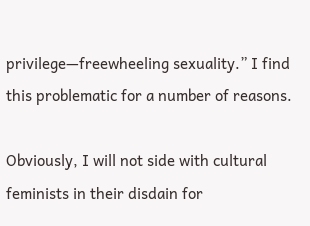privilege—freewheeling sexuality.” I find this problematic for a number of reasons.

Obviously, I will not side with cultural feminists in their disdain for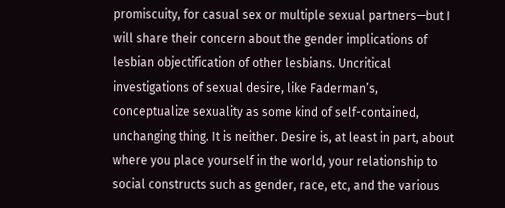promiscuity, for casual sex or multiple sexual partners—but I will share their concern about the gender implications of lesbian objectification of other lesbians. Uncritical investigations of sexual desire, like Faderman’s, conceptualize sexuality as some kind of self-contained, unchanging thing. It is neither. Desire is, at least in part, about where you place yourself in the world, your relationship to social constructs such as gender, race, etc, and the various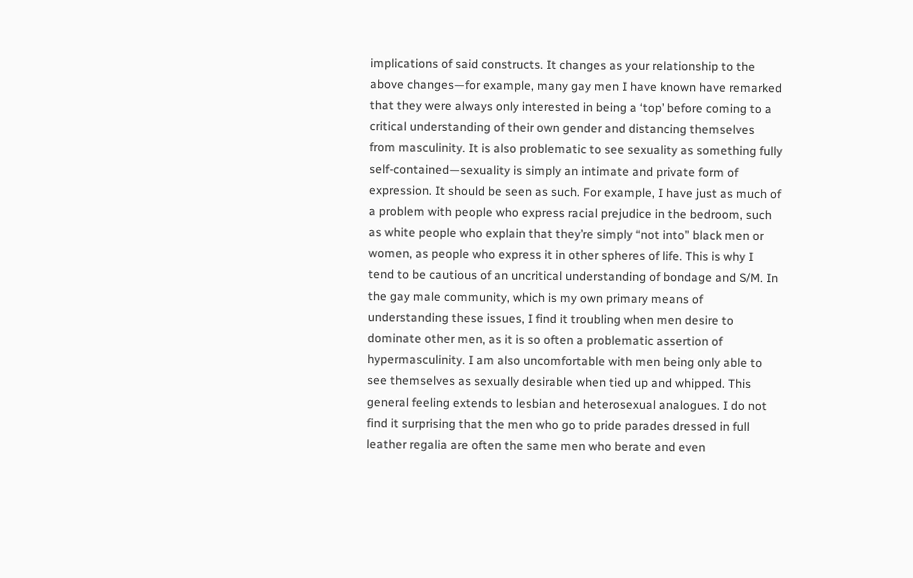implications of said constructs. It changes as your relationship to the above changes—for example, many gay men I have known have remarked that they were always only interested in being a ‘top’ before coming to a critical understanding of their own gender and distancing themselves from masculinity. It is also problematic to see sexuality as something fully self-contained—sexuality is simply an intimate and private form of expression. It should be seen as such. For example, I have just as much of a problem with people who express racial prejudice in the bedroom, such as white people who explain that they’re simply “not into” black men or women, as people who express it in other spheres of life. This is why I tend to be cautious of an uncritical understanding of bondage and S/M. In the gay male community, which is my own primary means of understanding these issues, I find it troubling when men desire to dominate other men, as it is so often a problematic assertion of hypermasculinity. I am also uncomfortable with men being only able to see themselves as sexually desirable when tied up and whipped. This general feeling extends to lesbian and heterosexual analogues. I do not find it surprising that the men who go to pride parades dressed in full leather regalia are often the same men who berate and even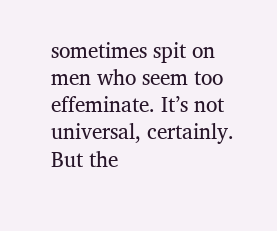sometimes spit on men who seem too effeminate. It’s not universal, certainly. But the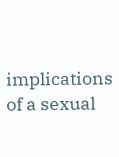implications of a sexual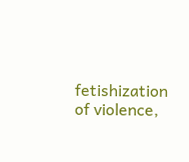fetishization of violence,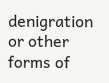denigration or other forms of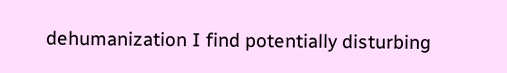dehumanization I find potentially disturbing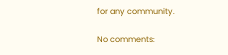for any community.

No comments: